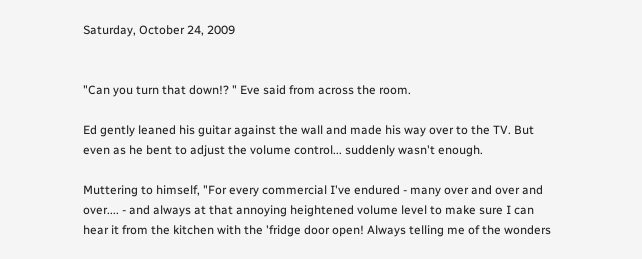Saturday, October 24, 2009


"Can you turn that down!? " Eve said from across the room.

Ed gently leaned his guitar against the wall and made his way over to the TV. But even as he bent to adjust the volume control... suddenly wasn't enough.

Muttering to himself, "For every commercial I've endured - many over and over and over.... - and always at that annoying heightened volume level to make sure I can hear it from the kitchen with the 'fridge door open! Always telling me of the wonders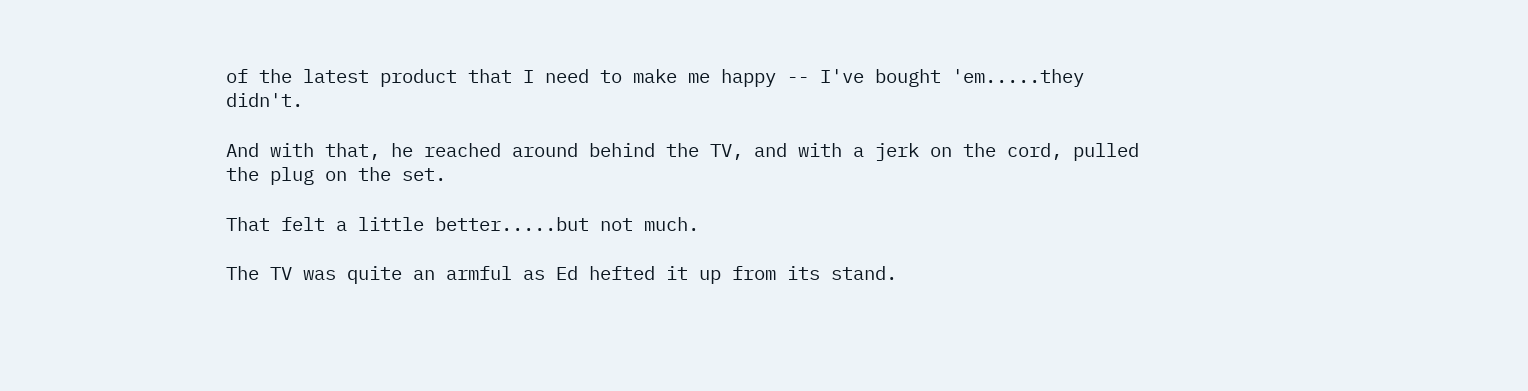of the latest product that I need to make me happy -- I've bought 'em.....they didn't.

And with that, he reached around behind the TV, and with a jerk on the cord, pulled the plug on the set.

That felt a little better.....but not much.

The TV was quite an armful as Ed hefted it up from its stand.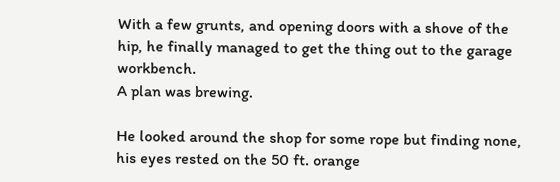With a few grunts, and opening doors with a shove of the hip, he finally managed to get the thing out to the garage workbench.
A plan was brewing.

He looked around the shop for some rope but finding none, his eyes rested on the 50 ft. orange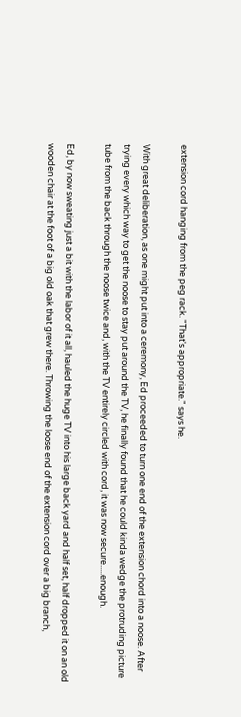extension cord hanging from the peg rack. "That's appropriate." says he.

With great deliberation, as one might put into a ceremony, Ed proceeded to turn one end of the extension chord into a noose. After trying every which way to get the noose to stay put around the TV, he finally found that he could kinda wedge the protruding picture tube from the back through the noose twice and, with the TV entirely circled with cord, it was now secure.....enough.

Ed, by now sweating just a bit with the labor of it all, hauled the huge TV into his large back yard and half set, half dropped it on an old wooden chair at the foot of a big old oak that grew there. Throwing the loose end of the extension cord over a big branch,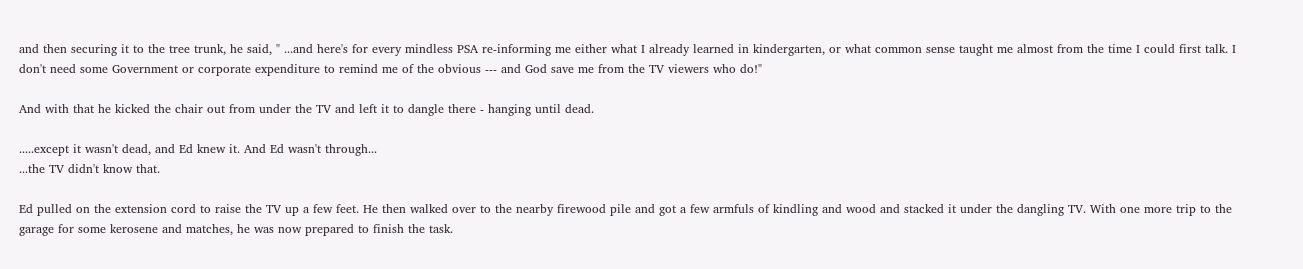and then securing it to the tree trunk, he said, " ...and here's for every mindless PSA re-informing me either what I already learned in kindergarten, or what common sense taught me almost from the time I could first talk. I don't need some Government or corporate expenditure to remind me of the obvious --- and God save me from the TV viewers who do!"

And with that he kicked the chair out from under the TV and left it to dangle there - hanging until dead.

.....except it wasn't dead, and Ed knew it. And Ed wasn't through...
...the TV didn't know that.

Ed pulled on the extension cord to raise the TV up a few feet. He then walked over to the nearby firewood pile and got a few armfuls of kindling and wood and stacked it under the dangling TV. With one more trip to the garage for some kerosene and matches, he was now prepared to finish the task.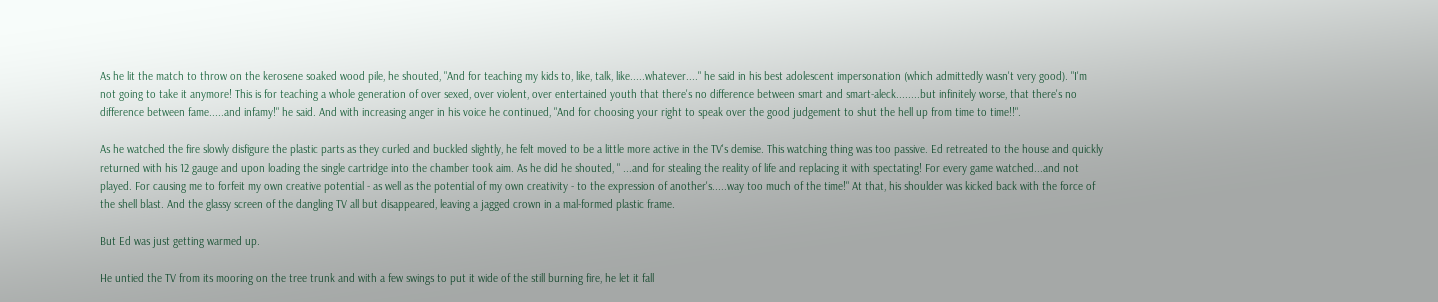As he lit the match to throw on the kerosene soaked wood pile, he shouted, "And for teaching my kids to, like, talk, like.....whatever...." he said in his best adolescent impersonation (which admittedly wasn't very good). "I'm not going to take it anymore! This is for teaching a whole generation of over sexed, over violent, over entertained youth that there's no difference between smart and smart-aleck........but infinitely worse, that there's no difference between fame.....and infamy!" he said. And with increasing anger in his voice he continued, "And for choosing your right to speak over the good judgement to shut the hell up from time to time!!".

As he watched the fire slowly disfigure the plastic parts as they curled and buckled slightly, he felt moved to be a little more active in the TV's demise. This watching thing was too passive. Ed retreated to the house and quickly returned with his 12 gauge and upon loading the single cartridge into the chamber took aim. As he did he shouted, " ...and for stealing the reality of life and replacing it with spectating! For every game watched...and not played. For causing me to forfeit my own creative potential - as well as the potential of my own creativity - to the expression of another's.....way too much of the time!" At that, his shoulder was kicked back with the force of the shell blast. And the glassy screen of the dangling TV all but disappeared, leaving a jagged crown in a mal-formed plastic frame.

But Ed was just getting warmed up.

He untied the TV from its mooring on the tree trunk and with a few swings to put it wide of the still burning fire, he let it fall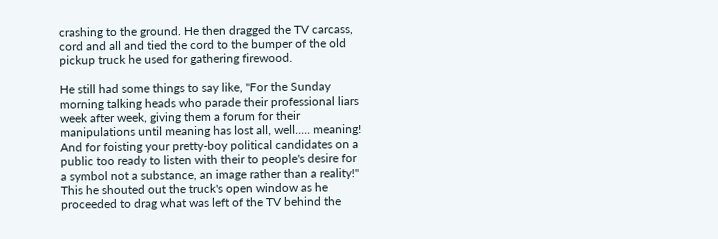crashing to the ground. He then dragged the TV carcass, cord and all and tied the cord to the bumper of the old pickup truck he used for gathering firewood.

He still had some things to say like, "For the Sunday morning talking heads who parade their professional liars week after week, giving them a forum for their manipulations until meaning has lost all, well..... meaning! And for foisting your pretty-boy political candidates on a public too ready to listen with their to people's desire for a symbol not a substance, an image rather than a reality!" This he shouted out the truck's open window as he proceeded to drag what was left of the TV behind the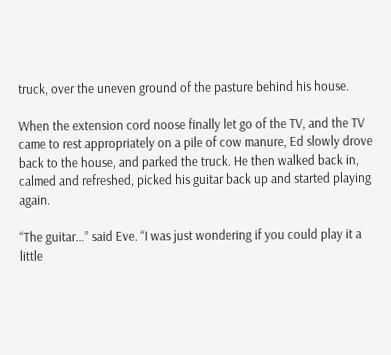truck, over the uneven ground of the pasture behind his house.

When the extension cord noose finally let go of the TV, and the TV came to rest appropriately on a pile of cow manure, Ed slowly drove back to the house, and parked the truck. He then walked back in, calmed and refreshed, picked his guitar back up and started playing again.

“The guitar…” said Eve. “I was just wondering if you could play it a little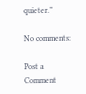quieter.”

No comments:

Post a Comment